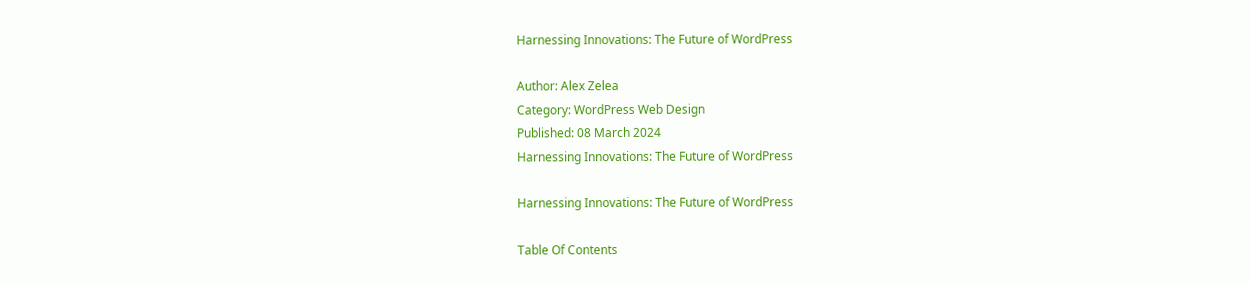Harnessing Innovations: The Future of WordPress

Author: Alex Zelea
Category: WordPress Web Design
Published: 08 March 2024
Harnessing Innovations: The Future of WordPress

Harnessing Innovations: The Future of WordPress

Table Of Contents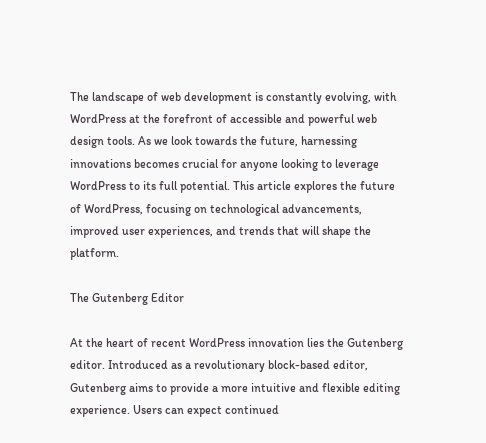The landscape of web development is constantly evolving, with WordPress at the forefront of accessible and powerful web design tools. As we look towards the future, harnessing innovations becomes crucial for anyone looking to leverage WordPress to its full potential. This article explores the future of WordPress, focusing on technological advancements, improved user experiences, and trends that will shape the platform.

The Gutenberg Editor

At the heart of recent WordPress innovation lies the Gutenberg editor. Introduced as a revolutionary block-based editor, Gutenberg aims to provide a more intuitive and flexible editing experience. Users can expect continued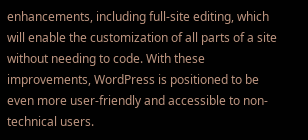enhancements, including full-site editing, which will enable the customization of all parts of a site without needing to code. With these improvements, WordPress is positioned to be even more user-friendly and accessible to non-technical users.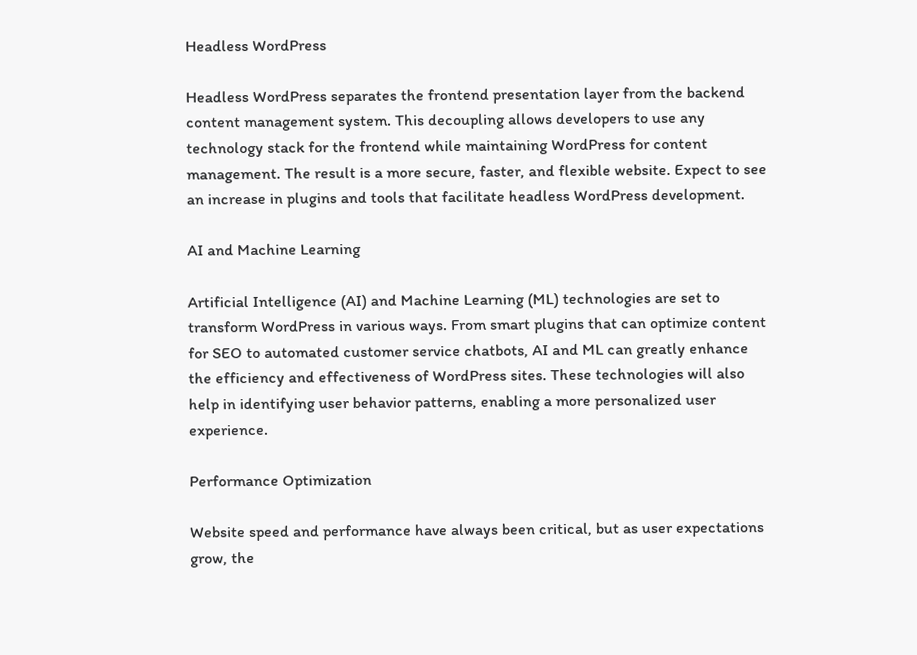Headless WordPress

Headless WordPress separates the frontend presentation layer from the backend content management system. This decoupling allows developers to use any technology stack for the frontend while maintaining WordPress for content management. The result is a more secure, faster, and flexible website. Expect to see an increase in plugins and tools that facilitate headless WordPress development.

AI and Machine Learning

Artificial Intelligence (AI) and Machine Learning (ML) technologies are set to transform WordPress in various ways. From smart plugins that can optimize content for SEO to automated customer service chatbots, AI and ML can greatly enhance the efficiency and effectiveness of WordPress sites. These technologies will also help in identifying user behavior patterns, enabling a more personalized user experience.

Performance Optimization

Website speed and performance have always been critical, but as user expectations grow, the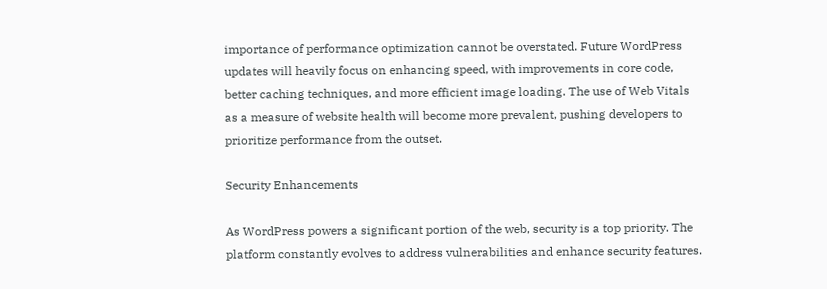importance of performance optimization cannot be overstated. Future WordPress updates will heavily focus on enhancing speed, with improvements in core code, better caching techniques, and more efficient image loading. The use of Web Vitals as a measure of website health will become more prevalent, pushing developers to prioritize performance from the outset.

Security Enhancements

As WordPress powers a significant portion of the web, security is a top priority. The platform constantly evolves to address vulnerabilities and enhance security features.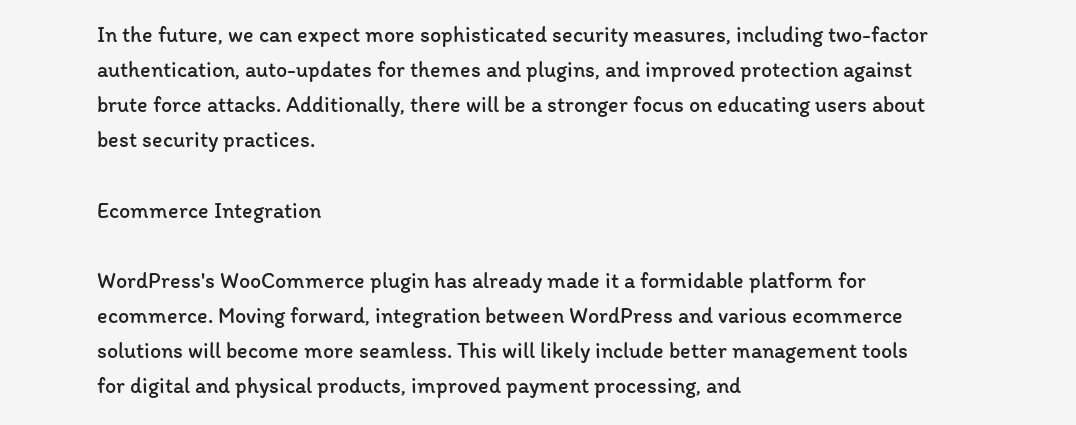In the future, we can expect more sophisticated security measures, including two-factor authentication, auto-updates for themes and plugins, and improved protection against brute force attacks. Additionally, there will be a stronger focus on educating users about best security practices.

Ecommerce Integration

WordPress's WooCommerce plugin has already made it a formidable platform for ecommerce. Moving forward, integration between WordPress and various ecommerce solutions will become more seamless. This will likely include better management tools for digital and physical products, improved payment processing, and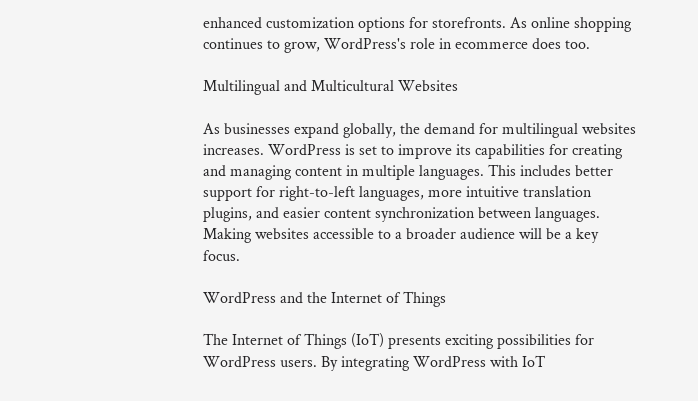enhanced customization options for storefronts. As online shopping continues to grow, WordPress's role in ecommerce does too.

Multilingual and Multicultural Websites

As businesses expand globally, the demand for multilingual websites increases. WordPress is set to improve its capabilities for creating and managing content in multiple languages. This includes better support for right-to-left languages, more intuitive translation plugins, and easier content synchronization between languages. Making websites accessible to a broader audience will be a key focus.

WordPress and the Internet of Things

The Internet of Things (IoT) presents exciting possibilities for WordPress users. By integrating WordPress with IoT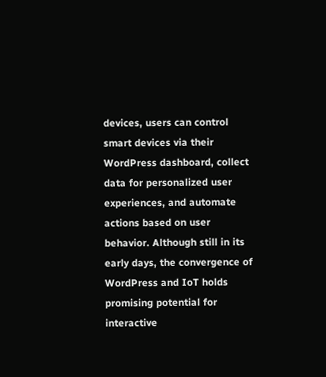devices, users can control smart devices via their WordPress dashboard, collect data for personalized user experiences, and automate actions based on user behavior. Although still in its early days, the convergence of WordPress and IoT holds promising potential for interactive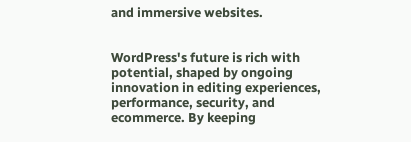and immersive websites.


WordPress's future is rich with potential, shaped by ongoing innovation in editing experiences, performance, security, and ecommerce. By keeping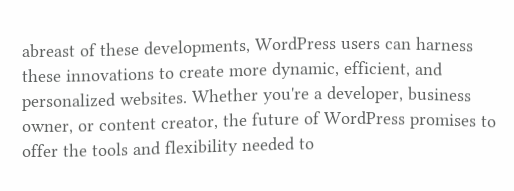abreast of these developments, WordPress users can harness these innovations to create more dynamic, efficient, and personalized websites. Whether you're a developer, business owner, or content creator, the future of WordPress promises to offer the tools and flexibility needed to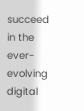succeed in the ever-evolving digital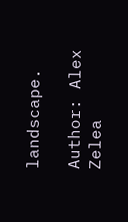landscape.

Author: Alex Zelea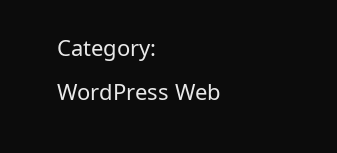Category: WordPress Web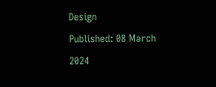Design
Published: 08 March 2024